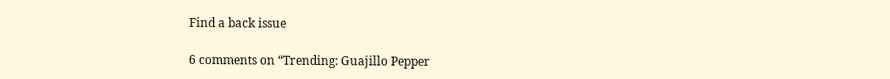Find a back issue

6 comments on “Trending: Guajillo Pepper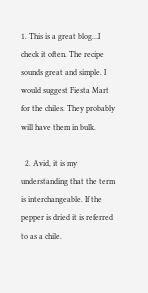1. This is a great blog…I check it often. The recipe sounds great and simple. I would suggest Fiesta Mart for the chiles. They probably will have them in bulk.

  2. Avid, it is my understanding that the term is interchangeable. If the pepper is dried it is referred to as a chile.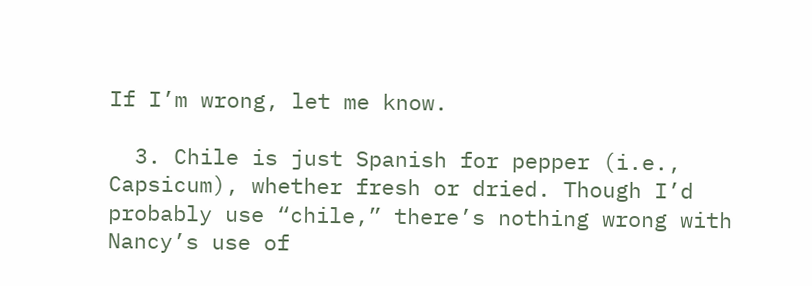If I’m wrong, let me know.

  3. Chile is just Spanish for pepper (i.e., Capsicum), whether fresh or dried. Though I’d probably use “chile,” there’s nothing wrong with Nancy’s use of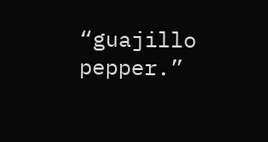“guajillo pepper.”